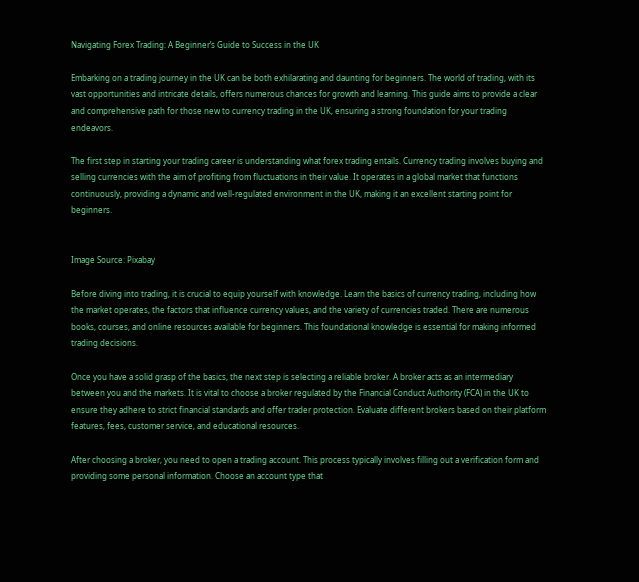Navigating Forex Trading: A Beginner’s Guide to Success in the UK

Embarking on a trading journey in the UK can be both exhilarating and daunting for beginners. The world of trading, with its vast opportunities and intricate details, offers numerous chances for growth and learning. This guide aims to provide a clear and comprehensive path for those new to currency trading in the UK, ensuring a strong foundation for your trading endeavors.

The first step in starting your trading career is understanding what forex trading entails. Currency trading involves buying and selling currencies with the aim of profiting from fluctuations in their value. It operates in a global market that functions continuously, providing a dynamic and well-regulated environment in the UK, making it an excellent starting point for beginners.


Image Source: Pixabay

Before diving into trading, it is crucial to equip yourself with knowledge. Learn the basics of currency trading, including how the market operates, the factors that influence currency values, and the variety of currencies traded. There are numerous books, courses, and online resources available for beginners. This foundational knowledge is essential for making informed trading decisions.

Once you have a solid grasp of the basics, the next step is selecting a reliable broker. A broker acts as an intermediary between you and the markets. It is vital to choose a broker regulated by the Financial Conduct Authority (FCA) in the UK to ensure they adhere to strict financial standards and offer trader protection. Evaluate different brokers based on their platform features, fees, customer service, and educational resources.

After choosing a broker, you need to open a trading account. This process typically involves filling out a verification form and providing some personal information. Choose an account type that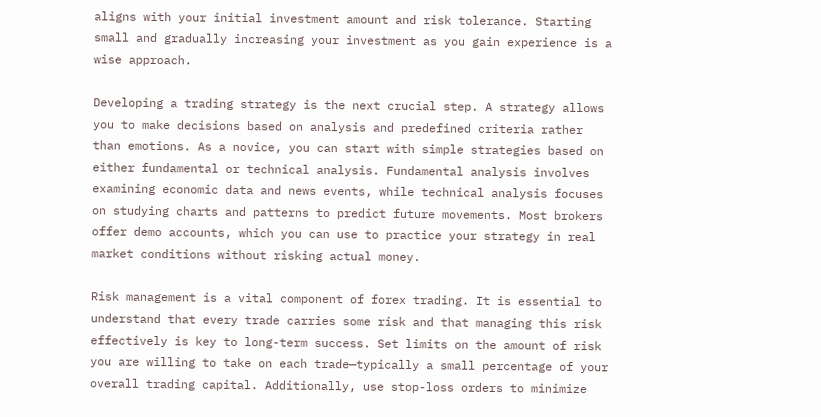aligns with your initial investment amount and risk tolerance. Starting small and gradually increasing your investment as you gain experience is a wise approach.

Developing a trading strategy is the next crucial step. A strategy allows you to make decisions based on analysis and predefined criteria rather than emotions. As a novice, you can start with simple strategies based on either fundamental or technical analysis. Fundamental analysis involves examining economic data and news events, while technical analysis focuses on studying charts and patterns to predict future movements. Most brokers offer demo accounts, which you can use to practice your strategy in real market conditions without risking actual money.

Risk management is a vital component of forex trading. It is essential to understand that every trade carries some risk and that managing this risk effectively is key to long-term success. Set limits on the amount of risk you are willing to take on each trade—typically a small percentage of your overall trading capital. Additionally, use stop-loss orders to minimize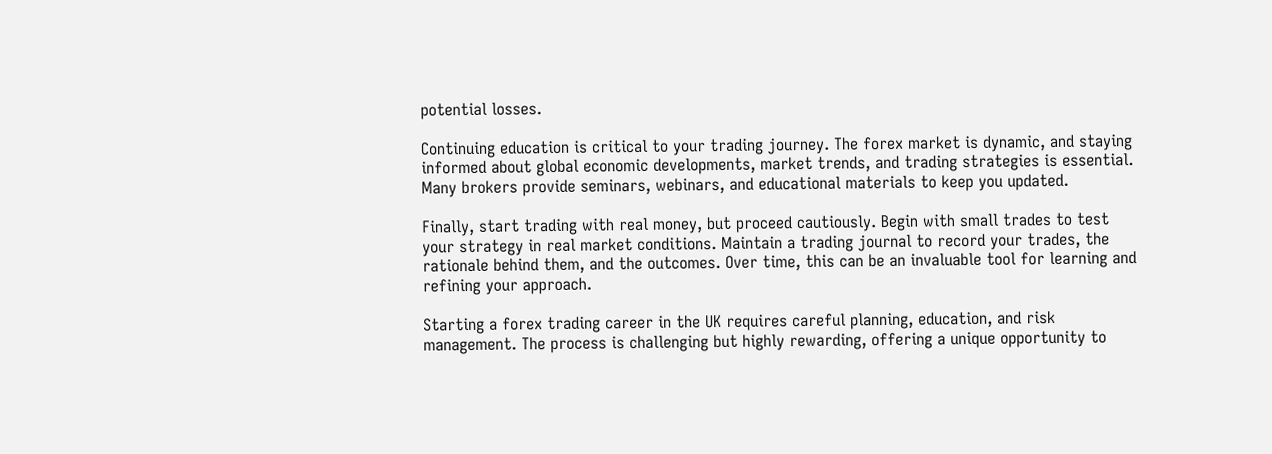potential losses.

Continuing education is critical to your trading journey. The forex market is dynamic, and staying informed about global economic developments, market trends, and trading strategies is essential. Many brokers provide seminars, webinars, and educational materials to keep you updated.

Finally, start trading with real money, but proceed cautiously. Begin with small trades to test your strategy in real market conditions. Maintain a trading journal to record your trades, the rationale behind them, and the outcomes. Over time, this can be an invaluable tool for learning and refining your approach.

Starting a forex trading career in the UK requires careful planning, education, and risk management. The process is challenging but highly rewarding, offering a unique opportunity to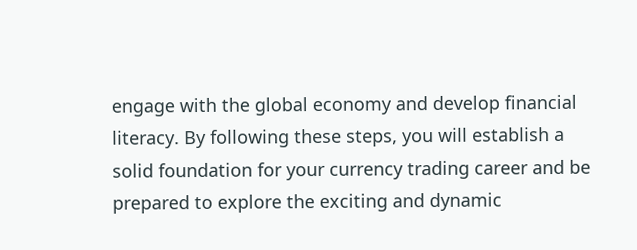engage with the global economy and develop financial literacy. By following these steps, you will establish a solid foundation for your currency trading career and be prepared to explore the exciting and dynamic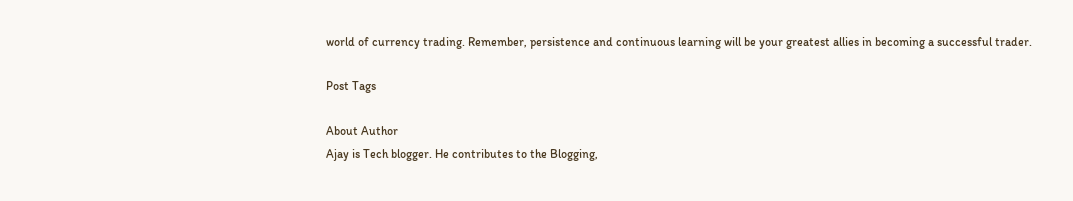world of currency trading. Remember, persistence and continuous learning will be your greatest allies in becoming a successful trader.

Post Tags

About Author
Ajay is Tech blogger. He contributes to the Blogging,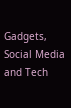Gadgets, Social Media and Tech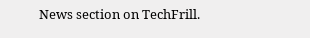News section on TechFrill.